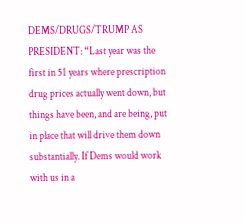DEMS/DRUGS/TRUMP AS PRESIDENT: “Last year was the first in 51 years where prescription drug prices actually went down, but things have been, and are being, put in place that will drive them down substantially. If Dems would work with us in a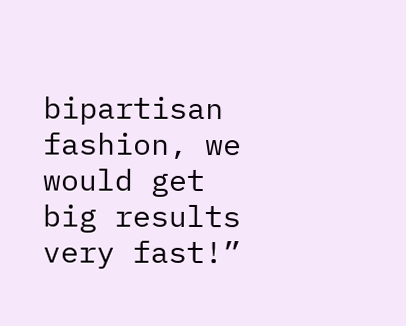bipartisan fashion, we would get big results very fast!”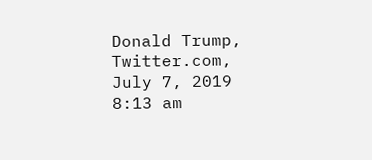Donald Trump, Twitter.com, July 7, 2019 8:13 am